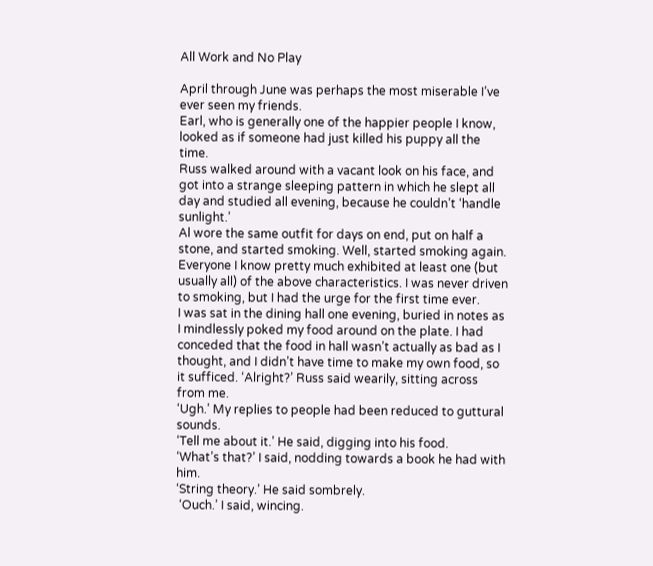All Work and No Play

April through June was perhaps the most miserable I’ve ever seen my friends.
Earl, who is generally one of the happier people I know, looked as if someone had just killed his puppy all the time.
Russ walked around with a vacant look on his face, and got into a strange sleeping pattern in which he slept all day and studied all evening, because he couldn’t ‘handle sunlight.’
Al wore the same outfit for days on end, put on half a stone, and started smoking. Well, started smoking again.
Everyone I know pretty much exhibited at least one (but usually all) of the above characteristics. I was never driven to smoking, but I had the urge for the first time ever.
I was sat in the dining hall one evening, buried in notes as I mindlessly poked my food around on the plate. I had conceded that the food in hall wasn’t actually as bad as I thought, and I didn’t have time to make my own food, so it sufficed. ‘Alright?’ Russ said wearily, sitting across from me.
‘Ugh.’ My replies to people had been reduced to guttural sounds.
‘Tell me about it.’ He said, digging into his food.
‘What’s that?’ I said, nodding towards a book he had with him.
‘String theory.’ He said sombrely.
 ‘Ouch.’ I said, wincing.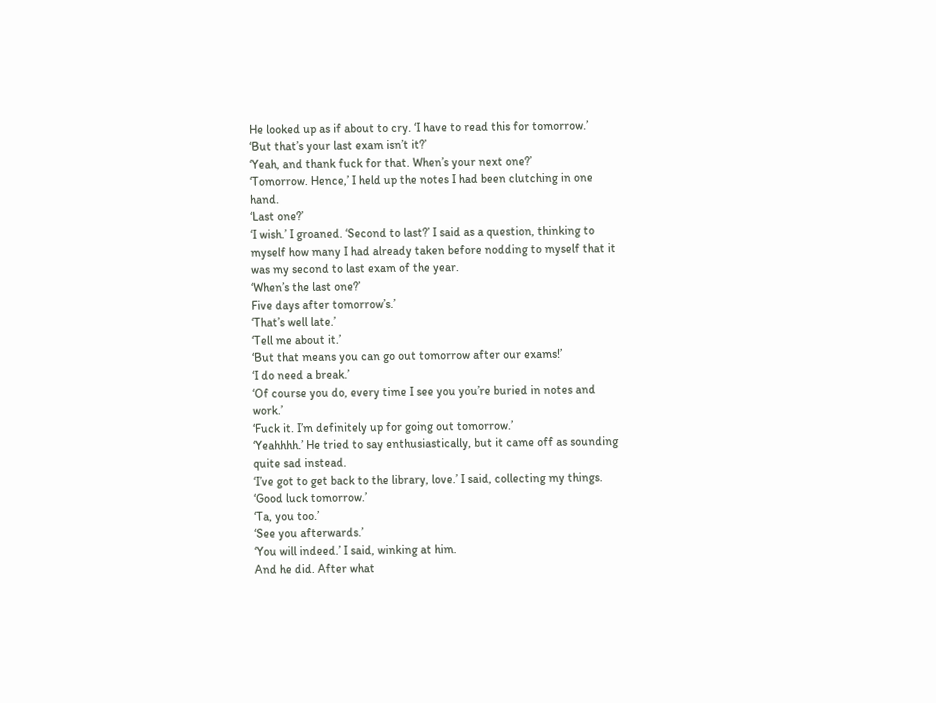He looked up as if about to cry. ‘I have to read this for tomorrow.’
‘But that’s your last exam isn’t it?’
‘Yeah, and thank fuck for that. When’s your next one?’
‘Tomorrow. Hence,’ I held up the notes I had been clutching in one hand.
‘Last one?’
‘I wish.’ I groaned. ‘Second to last?’ I said as a question, thinking to myself how many I had already taken before nodding to myself that it was my second to last exam of the year.
‘When’s the last one?’
Five days after tomorrow’s.’
‘That’s well late.’
‘Tell me about it.’
‘But that means you can go out tomorrow after our exams!’
‘I do need a break.’
‘Of course you do, every time I see you you’re buried in notes and work.’
‘Fuck it. I’m definitely up for going out tomorrow.’
‘Yeahhhh.’ He tried to say enthusiastically, but it came off as sounding quite sad instead.
‘I’ve got to get back to the library, love.’ I said, collecting my things.
‘Good luck tomorrow.’
‘Ta, you too.’
‘See you afterwards.’
‘You will indeed.’ I said, winking at him.
And he did. After what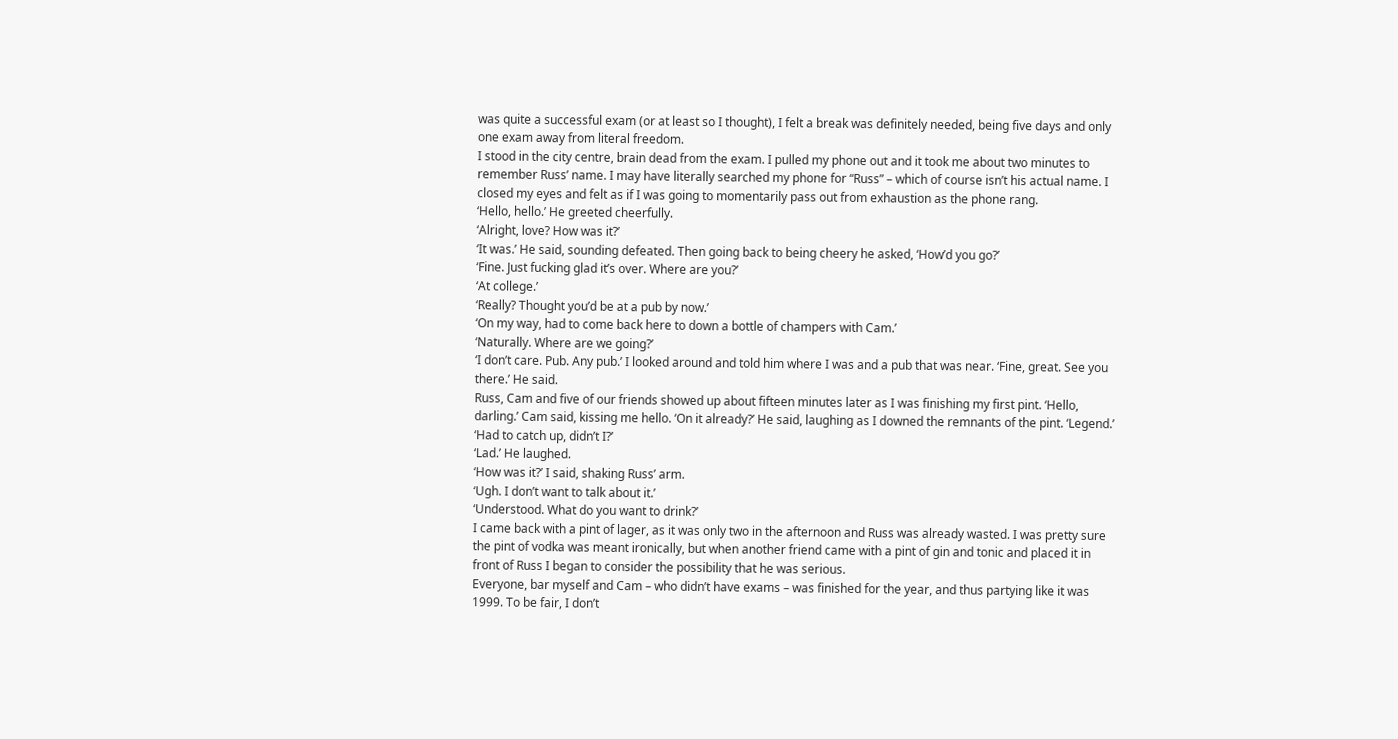was quite a successful exam (or at least so I thought), I felt a break was definitely needed, being five days and only one exam away from literal freedom.
I stood in the city centre, brain dead from the exam. I pulled my phone out and it took me about two minutes to remember Russ’ name. I may have literally searched my phone for “Russ” – which of course isn’t his actual name. I closed my eyes and felt as if I was going to momentarily pass out from exhaustion as the phone rang.
‘Hello, hello.’ He greeted cheerfully.
‘Alright, love? How was it?’
‘It was.’ He said, sounding defeated. Then going back to being cheery he asked, ‘How’d you go?’
‘Fine. Just fucking glad it’s over. Where are you?’
‘At college.’
‘Really? Thought you’d be at a pub by now.’
‘On my way, had to come back here to down a bottle of champers with Cam.’
‘Naturally. Where are we going?’
‘I don’t care. Pub. Any pub.’ I looked around and told him where I was and a pub that was near. ‘Fine, great. See you there.’ He said.
Russ, Cam and five of our friends showed up about fifteen minutes later as I was finishing my first pint. ‘Hello, darling.’ Cam said, kissing me hello. ‘On it already?’ He said, laughing as I downed the remnants of the pint. ‘Legend.’
‘Had to catch up, didn’t I?’
‘Lad.’ He laughed.
‘How was it?’ I said, shaking Russ’ arm.
‘Ugh. I don’t want to talk about it.’
‘Understood. What do you want to drink?’
I came back with a pint of lager, as it was only two in the afternoon and Russ was already wasted. I was pretty sure the pint of vodka was meant ironically, but when another friend came with a pint of gin and tonic and placed it in front of Russ I began to consider the possibility that he was serious.
Everyone, bar myself and Cam – who didn’t have exams – was finished for the year, and thus partying like it was 1999. To be fair, I don’t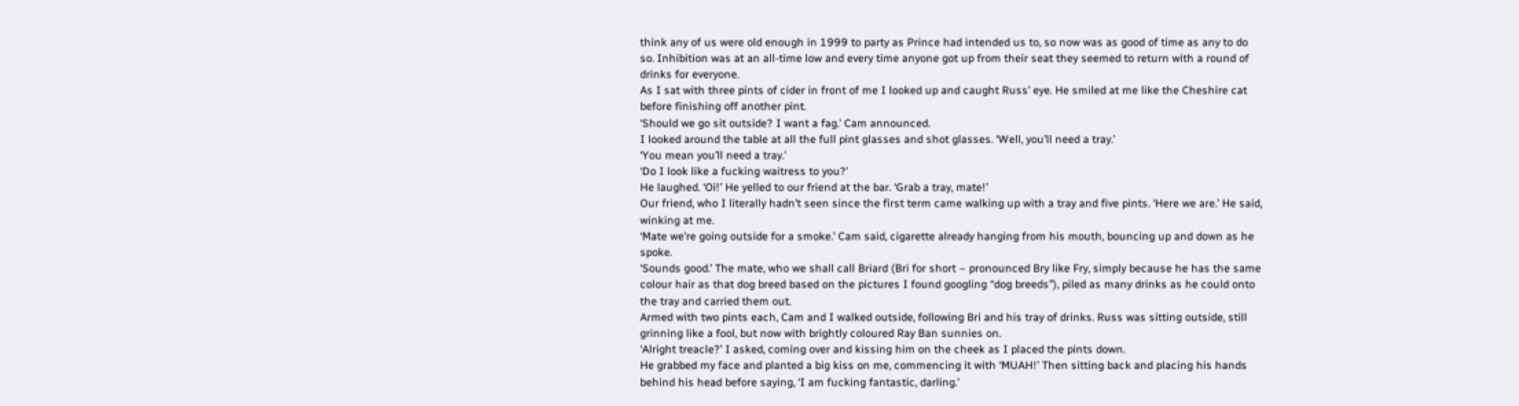think any of us were old enough in 1999 to party as Prince had intended us to, so now was as good of time as any to do so. Inhibition was at an all-time low and every time anyone got up from their seat they seemed to return with a round of drinks for everyone.
As I sat with three pints of cider in front of me I looked up and caught Russ’ eye. He smiled at me like the Cheshire cat before finishing off another pint.
‘Should we go sit outside? I want a fag.’ Cam announced.
I looked around the table at all the full pint glasses and shot glasses. ‘Well, you’ll need a tray.’
‘You mean you’ll need a tray.’
‘Do I look like a fucking waitress to you?’
He laughed. ‘Oi!’ He yelled to our friend at the bar. ‘Grab a tray, mate!’
Our friend, who I literally hadn’t seen since the first term came walking up with a tray and five pints. ‘Here we are.’ He said, winking at me.
‘Mate we’re going outside for a smoke.’ Cam said, cigarette already hanging from his mouth, bouncing up and down as he spoke.
‘Sounds good.’ The mate, who we shall call Briard (Bri for short – pronounced Bry like Fry, simply because he has the same colour hair as that dog breed based on the pictures I found googling “dog breeds”), piled as many drinks as he could onto the tray and carried them out.
Armed with two pints each, Cam and I walked outside, following Bri and his tray of drinks. Russ was sitting outside, still grinning like a fool, but now with brightly coloured Ray Ban sunnies on.
‘Alright treacle?’ I asked, coming over and kissing him on the cheek as I placed the pints down.
He grabbed my face and planted a big kiss on me, commencing it with ‘MUAH!’ Then sitting back and placing his hands behind his head before saying, ‘I am fucking fantastic, darling.’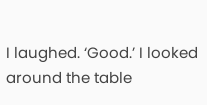I laughed. ‘Good.’ I looked around the table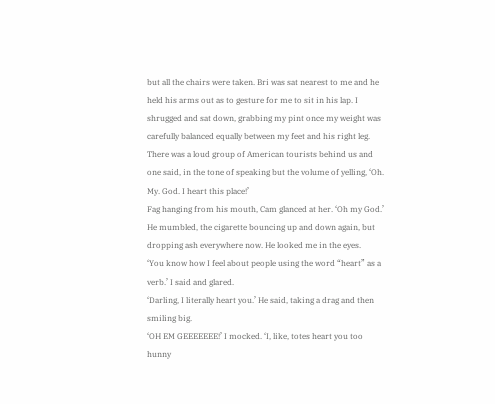but all the chairs were taken. Bri was sat nearest to me and he held his arms out as to gesture for me to sit in his lap. I shrugged and sat down, grabbing my pint once my weight was carefully balanced equally between my feet and his right leg.
There was a loud group of American tourists behind us and one said, in the tone of speaking but the volume of yelling, ‘Oh. My. God. I heart this place!’
Fag hanging from his mouth, Cam glanced at her. ‘Oh my God.’ He mumbled, the cigarette bouncing up and down again, but dropping ash everywhere now. He looked me in the eyes.
‘You know how I feel about people using the word “heart” as a verb.’ I said and glared.
‘Darling, I literally heart you.’ He said, taking a drag and then smiling big.
‘OH EM GEEEEEEE!’ I mocked. ‘I, like, totes heart you too hunny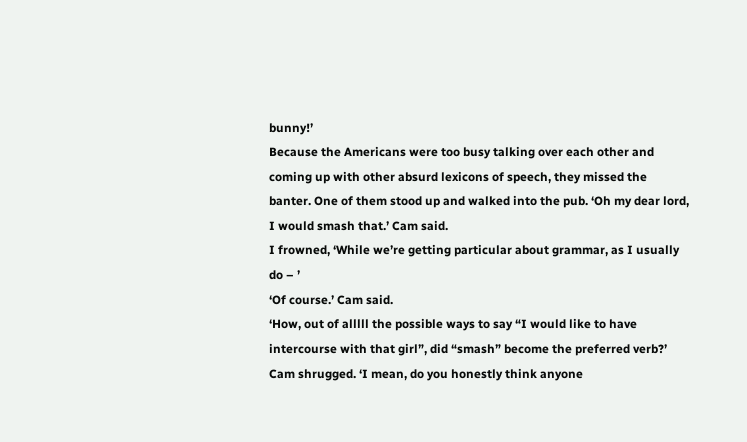bunny!’
Because the Americans were too busy talking over each other and coming up with other absurd lexicons of speech, they missed the banter. One of them stood up and walked into the pub. ‘Oh my dear lord, I would smash that.’ Cam said.
I frowned, ‘While we’re getting particular about grammar, as I usually do – ’
‘Of course.’ Cam said.
‘How, out of alllll the possible ways to say “I would like to have intercourse with that girl”, did “smash” become the preferred verb?’ Cam shrugged. ‘I mean, do you honestly think anyone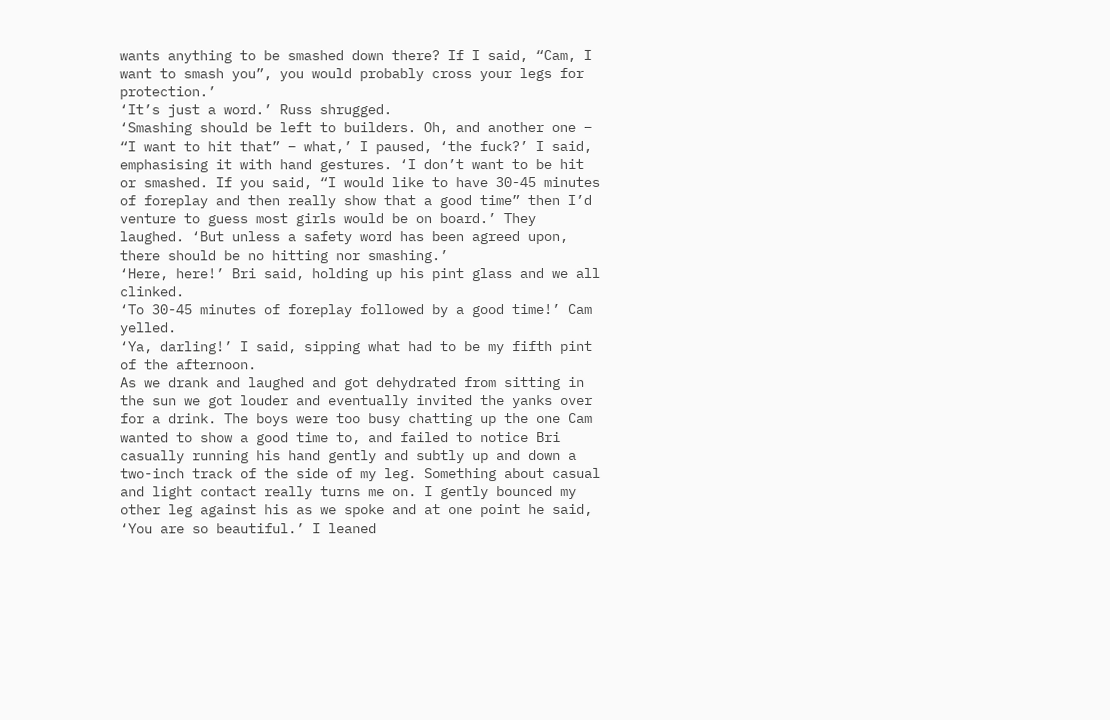wants anything to be smashed down there? If I said, “Cam, I want to smash you”, you would probably cross your legs for protection.’
‘It’s just a word.’ Russ shrugged.
‘Smashing should be left to builders. Oh, and another one – “I want to hit that” – what,’ I paused, ‘the fuck?’ I said, emphasising it with hand gestures. ‘I don’t want to be hit or smashed. If you said, “I would like to have 30-45 minutes of foreplay and then really show that a good time” then I’d venture to guess most girls would be on board.’ They laughed. ‘But unless a safety word has been agreed upon, there should be no hitting nor smashing.’
‘Here, here!’ Bri said, holding up his pint glass and we all clinked.
‘To 30-45 minutes of foreplay followed by a good time!’ Cam yelled.
‘Ya, darling!’ I said, sipping what had to be my fifth pint of the afternoon.
As we drank and laughed and got dehydrated from sitting in the sun we got louder and eventually invited the yanks over for a drink. The boys were too busy chatting up the one Cam wanted to show a good time to, and failed to notice Bri casually running his hand gently and subtly up and down a two-inch track of the side of my leg. Something about casual and light contact really turns me on. I gently bounced my other leg against his as we spoke and at one point he said, ‘You are so beautiful.’ I leaned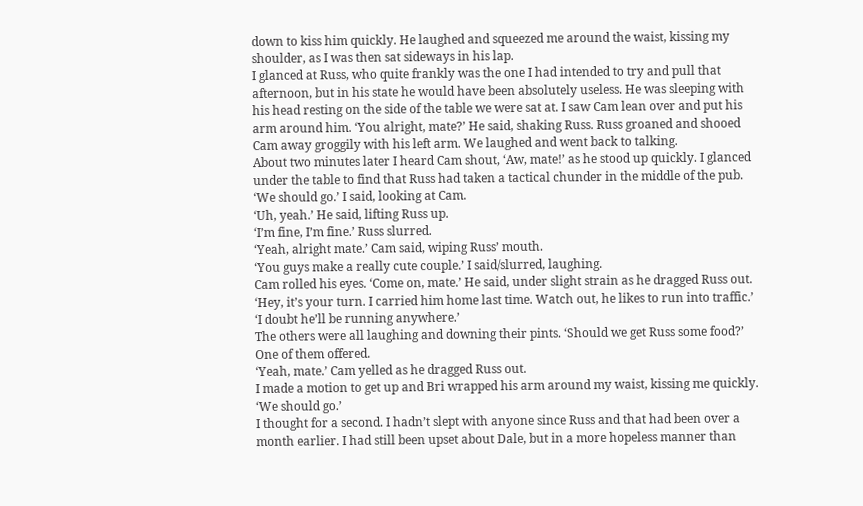down to kiss him quickly. He laughed and squeezed me around the waist, kissing my shoulder, as I was then sat sideways in his lap.
I glanced at Russ, who quite frankly was the one I had intended to try and pull that afternoon, but in his state he would have been absolutely useless. He was sleeping with his head resting on the side of the table we were sat at. I saw Cam lean over and put his arm around him. ‘You alright, mate?’ He said, shaking Russ. Russ groaned and shooed Cam away groggily with his left arm. We laughed and went back to talking.
About two minutes later I heard Cam shout, ‘Aw, mate!’ as he stood up quickly. I glanced under the table to find that Russ had taken a tactical chunder in the middle of the pub.
‘We should go.’ I said, looking at Cam.
‘Uh, yeah.’ He said, lifting Russ up.
‘I’m fine, I’m fine.’ Russ slurred.
‘Yeah, alright mate.’ Cam said, wiping Russ’ mouth.
‘You guys make a really cute couple.’ I said/slurred, laughing.
Cam rolled his eyes. ‘Come on, mate.’ He said, under slight strain as he dragged Russ out.
‘Hey, it’s your turn. I carried him home last time. Watch out, he likes to run into traffic.’
‘I doubt he’ll be running anywhere.’
The others were all laughing and downing their pints. ‘Should we get Russ some food?’ One of them offered.
‘Yeah, mate.’ Cam yelled as he dragged Russ out.
I made a motion to get up and Bri wrapped his arm around my waist, kissing me quickly. ‘We should go.’
I thought for a second. I hadn’t slept with anyone since Russ and that had been over a month earlier. I had still been upset about Dale, but in a more hopeless manner than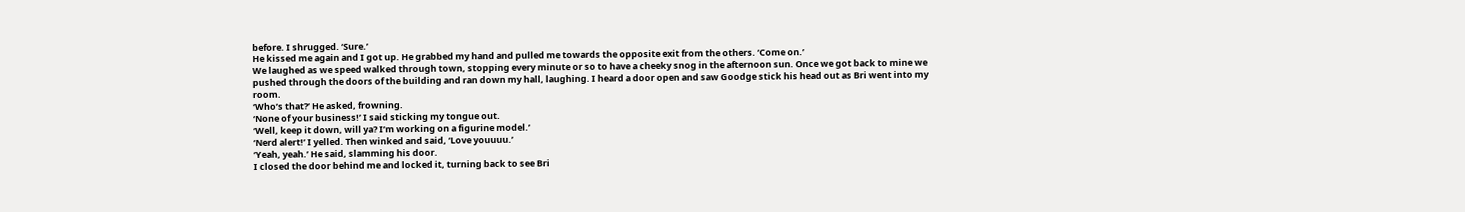before. I shrugged. ‘Sure.’
He kissed me again and I got up. He grabbed my hand and pulled me towards the opposite exit from the others. ‘Come on.’
We laughed as we speed walked through town, stopping every minute or so to have a cheeky snog in the afternoon sun. Once we got back to mine we pushed through the doors of the building and ran down my hall, laughing. I heard a door open and saw Goodge stick his head out as Bri went into my room.
‘Who’s that?’ He asked, frowning.
‘None of your business!’ I said sticking my tongue out.
‘Well, keep it down, will ya? I’m working on a figurine model.’
‘Nerd alert!’ I yelled. Then winked and said, ‘Love youuuu.’
‘Yeah, yeah.’ He said, slamming his door.
I closed the door behind me and locked it, turning back to see Bri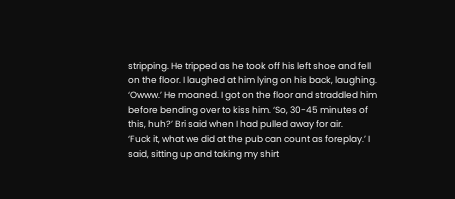stripping. He tripped as he took off his left shoe and fell on the floor. I laughed at him lying on his back, laughing. ‘Owww.’ He moaned. I got on the floor and straddled him before bending over to kiss him. ‘So, 30-45 minutes of this, huh?’ Bri said when I had pulled away for air.
‘Fuck it, what we did at the pub can count as foreplay.’ I said, sitting up and taking my shirt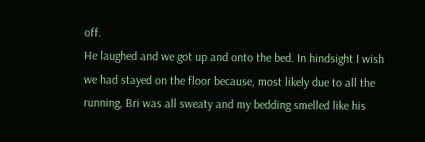off.
He laughed and we got up and onto the bed. In hindsight I wish we had stayed on the floor because, most likely due to all the running, Bri was all sweaty and my bedding smelled like his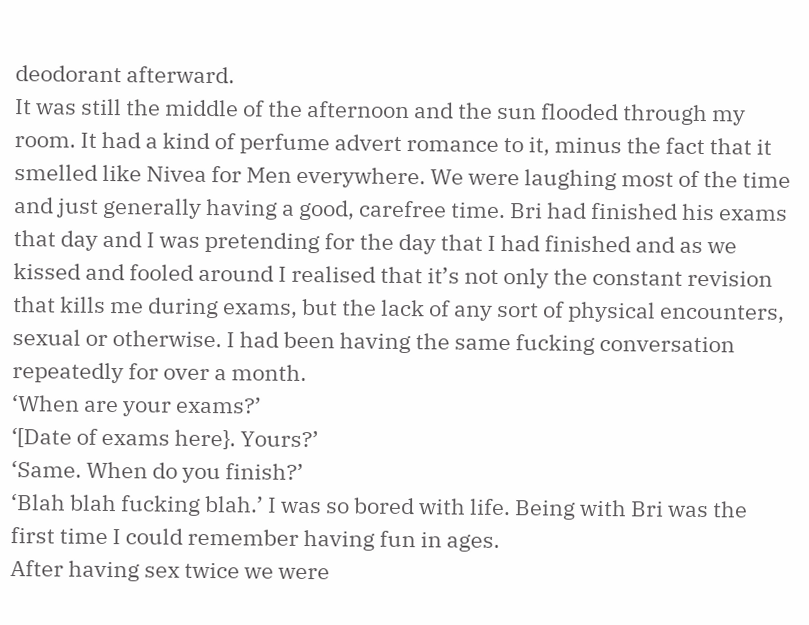deodorant afterward.
It was still the middle of the afternoon and the sun flooded through my room. It had a kind of perfume advert romance to it, minus the fact that it smelled like Nivea for Men everywhere. We were laughing most of the time and just generally having a good, carefree time. Bri had finished his exams that day and I was pretending for the day that I had finished and as we kissed and fooled around I realised that it’s not only the constant revision that kills me during exams, but the lack of any sort of physical encounters, sexual or otherwise. I had been having the same fucking conversation repeatedly for over a month.
‘When are your exams?’
‘[Date of exams here}. Yours?’
‘Same. When do you finish?’
‘Blah blah fucking blah.’ I was so bored with life. Being with Bri was the first time I could remember having fun in ages.
After having sex twice we were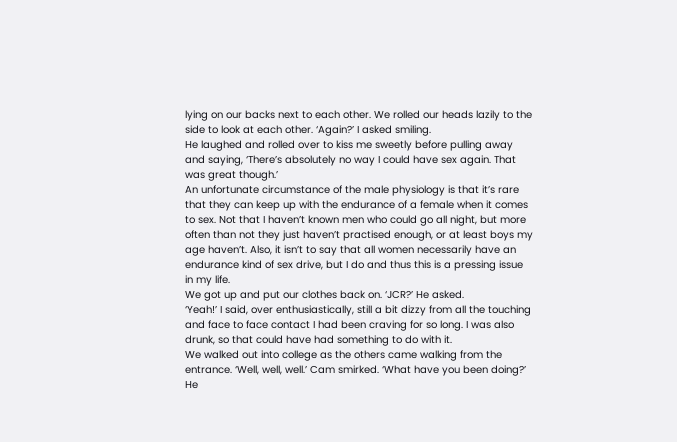lying on our backs next to each other. We rolled our heads lazily to the side to look at each other. ‘Again?’ I asked smiling.
He laughed and rolled over to kiss me sweetly before pulling away and saying, ‘There’s absolutely no way I could have sex again. That was great though.’
An unfortunate circumstance of the male physiology is that it’s rare that they can keep up with the endurance of a female when it comes to sex. Not that I haven’t known men who could go all night, but more often than not they just haven’t practised enough, or at least boys my age haven’t. Also, it isn’t to say that all women necessarily have an endurance kind of sex drive, but I do and thus this is a pressing issue in my life.
We got up and put our clothes back on. ‘JCR?’ He asked.
‘Yeah!’ I said, over enthusiastically, still a bit dizzy from all the touching and face to face contact I had been craving for so long. I was also drunk, so that could have had something to do with it.
We walked out into college as the others came walking from the entrance. ‘Well, well, well.’ Cam smirked. ‘What have you been doing?’ He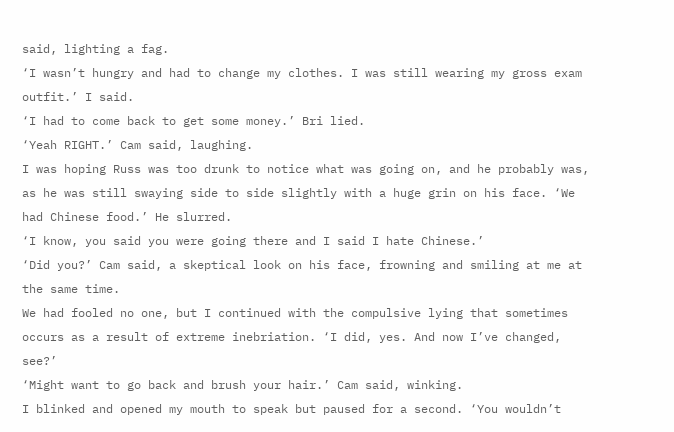said, lighting a fag.
‘I wasn’t hungry and had to change my clothes. I was still wearing my gross exam outfit.’ I said.
‘I had to come back to get some money.’ Bri lied.
‘Yeah RIGHT.’ Cam said, laughing.
I was hoping Russ was too drunk to notice what was going on, and he probably was, as he was still swaying side to side slightly with a huge grin on his face. ‘We had Chinese food.’ He slurred.
‘I know, you said you were going there and I said I hate Chinese.’
‘Did you?’ Cam said, a skeptical look on his face, frowning and smiling at me at the same time.
We had fooled no one, but I continued with the compulsive lying that sometimes occurs as a result of extreme inebriation. ‘I did, yes. And now I’ve changed, see?’
‘Might want to go back and brush your hair.’ Cam said, winking.
I blinked and opened my mouth to speak but paused for a second. ‘You wouldn’t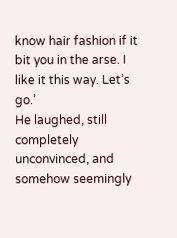know hair fashion if it bit you in the arse. I like it this way. Let’s go.’
He laughed, still completely unconvinced, and somehow seemingly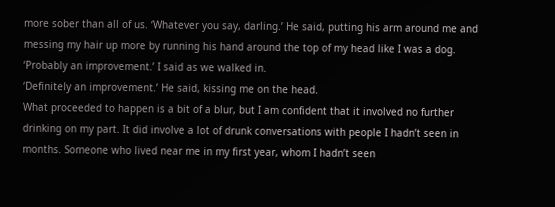more sober than all of us. ‘Whatever you say, darling.’ He said, putting his arm around me and messing my hair up more by running his hand around the top of my head like I was a dog.
‘Probably an improvement.’ I said as we walked in.
‘Definitely an improvement.’ He said, kissing me on the head.
What proceeded to happen is a bit of a blur, but I am confident that it involved no further drinking on my part. It did involve a lot of drunk conversations with people I hadn’t seen in months. Someone who lived near me in my first year, whom I hadn’t seen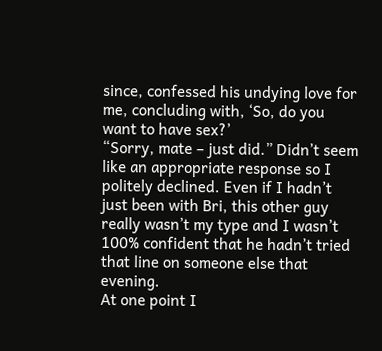since, confessed his undying love for me, concluding with, ‘So, do you want to have sex?’
“Sorry, mate – just did.” Didn’t seem like an appropriate response so I politely declined. Even if I hadn’t just been with Bri, this other guy really wasn’t my type and I wasn’t 100% confident that he hadn’t tried that line on someone else that evening.
At one point I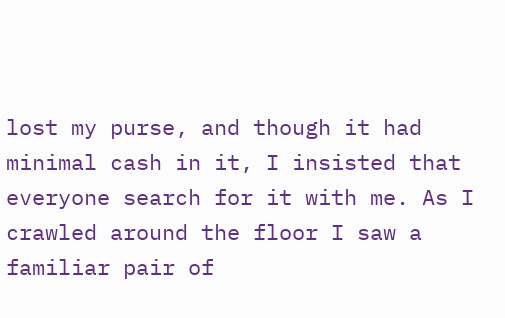lost my purse, and though it had minimal cash in it, I insisted that everyone search for it with me. As I crawled around the floor I saw a familiar pair of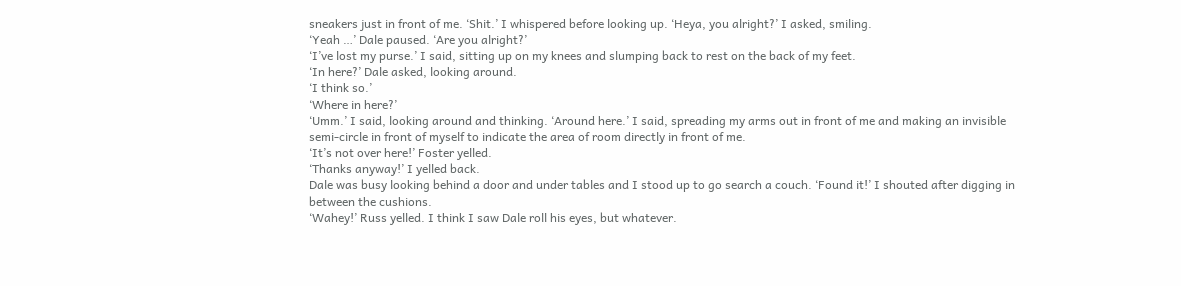sneakers just in front of me. ‘Shit.’ I whispered before looking up. ‘Heya, you alright?’ I asked, smiling.
‘Yeah …’ Dale paused. ‘Are you alright?’
‘I’ve lost my purse.’ I said, sitting up on my knees and slumping back to rest on the back of my feet.
‘In here?’ Dale asked, looking around.
‘I think so.’
‘Where in here?’
‘Umm.’ I said, looking around and thinking. ‘Around here.’ I said, spreading my arms out in front of me and making an invisible semi-circle in front of myself to indicate the area of room directly in front of me.
‘It’s not over here!’ Foster yelled.
‘Thanks anyway!’ I yelled back.
Dale was busy looking behind a door and under tables and I stood up to go search a couch. ‘Found it!’ I shouted after digging in between the cushions.
‘Wahey!’ Russ yelled. I think I saw Dale roll his eyes, but whatever.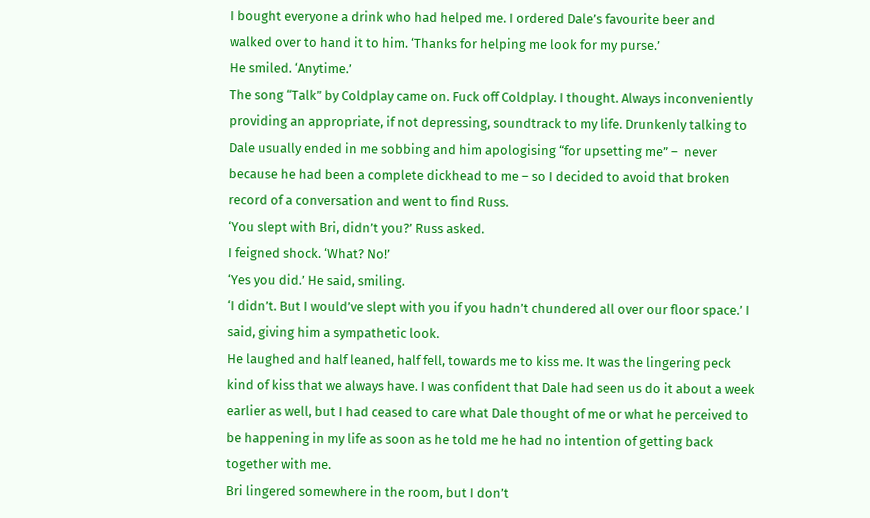I bought everyone a drink who had helped me. I ordered Dale’s favourite beer and walked over to hand it to him. ‘Thanks for helping me look for my purse.’
He smiled. ‘Anytime.’
The song “Talk” by Coldplay came on. Fuck off Coldplay. I thought. Always inconveniently providing an appropriate, if not depressing, soundtrack to my life. Drunkenly talking to Dale usually ended in me sobbing and him apologising “for upsetting me” –  never because he had been a complete dickhead to me – so I decided to avoid that broken record of a conversation and went to find Russ.
‘You slept with Bri, didn’t you?’ Russ asked.
I feigned shock. ‘What? No!’
‘Yes you did.’ He said, smiling.
‘I didn’t. But I would’ve slept with you if you hadn’t chundered all over our floor space.’ I said, giving him a sympathetic look.
He laughed and half leaned, half fell, towards me to kiss me. It was the lingering peck kind of kiss that we always have. I was confident that Dale had seen us do it about a week earlier as well, but I had ceased to care what Dale thought of me or what he perceived to be happening in my life as soon as he told me he had no intention of getting back together with me.
Bri lingered somewhere in the room, but I don’t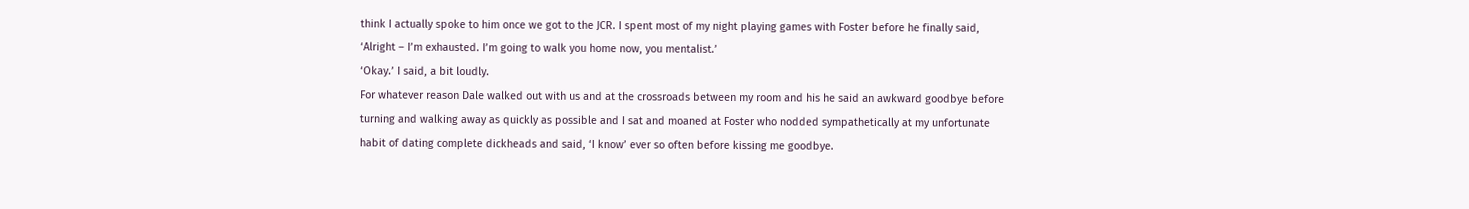think I actually spoke to him once we got to the JCR. I spent most of my night playing games with Foster before he finally said, ‘Alright – I’m exhausted. I’m going to walk you home now, you mentalist.’
‘Okay.’ I said, a bit loudly.
For whatever reason Dale walked out with us and at the crossroads between my room and his he said an awkward goodbye before turning and walking away as quickly as possible and I sat and moaned at Foster who nodded sympathetically at my unfortunate habit of dating complete dickheads and said, ‘I know’ ever so often before kissing me goodbye.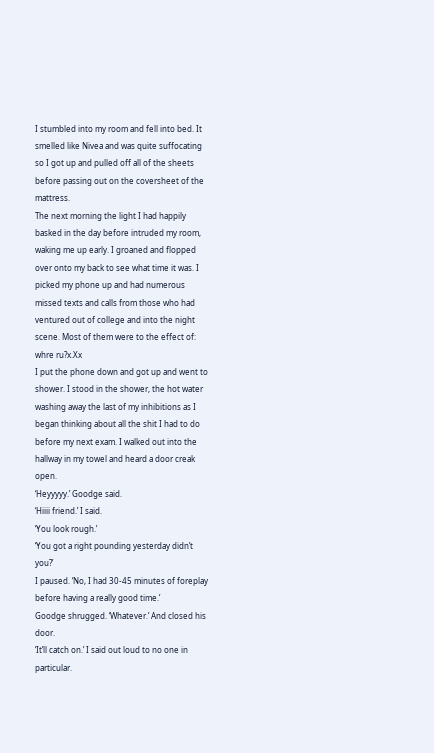I stumbled into my room and fell into bed. It smelled like Nivea and was quite suffocating so I got up and pulled off all of the sheets before passing out on the coversheet of the mattress.
The next morning the light I had happily basked in the day before intruded my room, waking me up early. I groaned and flopped over onto my back to see what time it was. I picked my phone up and had numerous missed texts and calls from those who had ventured out of college and into the night scene. Most of them were to the effect of:
whre ru?x.Xx
I put the phone down and got up and went to shower. I stood in the shower, the hot water washing away the last of my inhibitions as I began thinking about all the shit I had to do before my next exam. I walked out into the hallway in my towel and heard a door creak open.
‘Heyyyyy.’ Goodge said.
‘Hiiii friend.’ I said.
‘You look rough.’
‘You got a right pounding yesterday didn’t you?’
I paused. ‘No, I had 30-45 minutes of foreplay before having a really good time.’
Goodge shrugged. ‘Whatever.’ And closed his door.
‘It’ll catch on.’ I said out loud to no one in particular.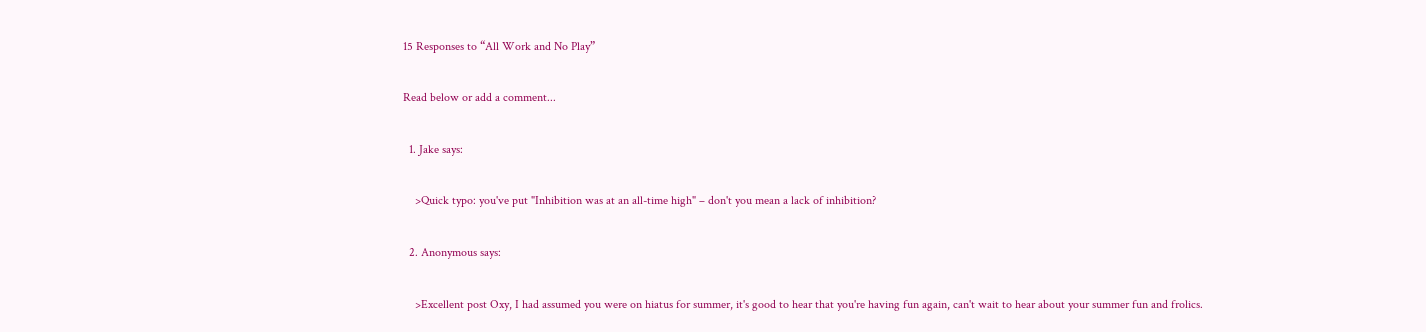15 Responses to “All Work and No Play”

Read below or add a comment...

  1. Jake says:

    >Quick typo: you've put "Inhibition was at an all-time high" – don't you mean a lack of inhibition?

  2. Anonymous says:

    >Excellent post Oxy, I had assumed you were on hiatus for summer, it's good to hear that you're having fun again, can't wait to hear about your summer fun and frolics.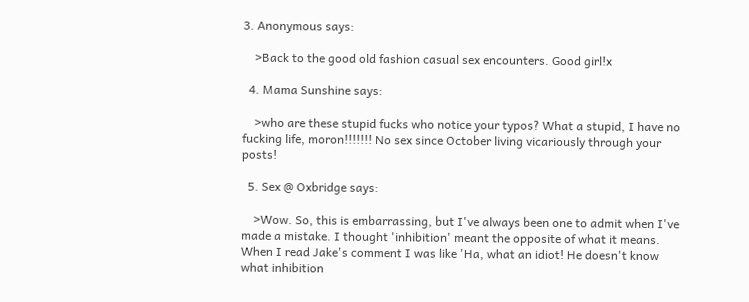3. Anonymous says:

    >Back to the good old fashion casual sex encounters. Good girl!x

  4. Mama Sunshine says:

    >who are these stupid fucks who notice your typos? What a stupid, I have no fucking life, moron!!!!!!! No sex since October living vicariously through your posts!

  5. Sex @ Oxbridge says:

    >Wow. So, this is embarrassing, but I've always been one to admit when I've made a mistake. I thought 'inhibition' meant the opposite of what it means. When I read Jake's comment I was like 'Ha, what an idiot! He doesn't know what inhibition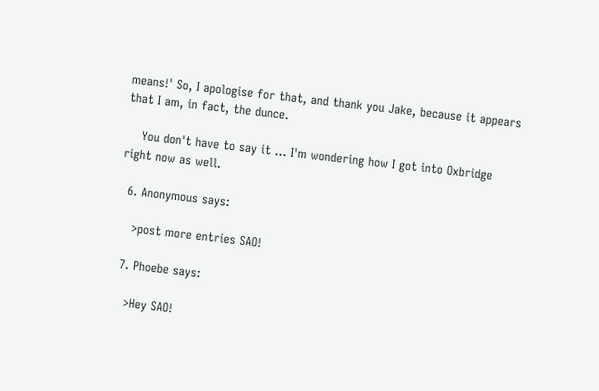means!' So, I apologise for that, and thank you Jake, because it appears that I am, in fact, the dunce.

    You don't have to say it … I'm wondering how I got into Oxbridge right now as well.

  6. Anonymous says:

    >post more entries SAO!

  7. Phoebe says:

    >Hey SAO!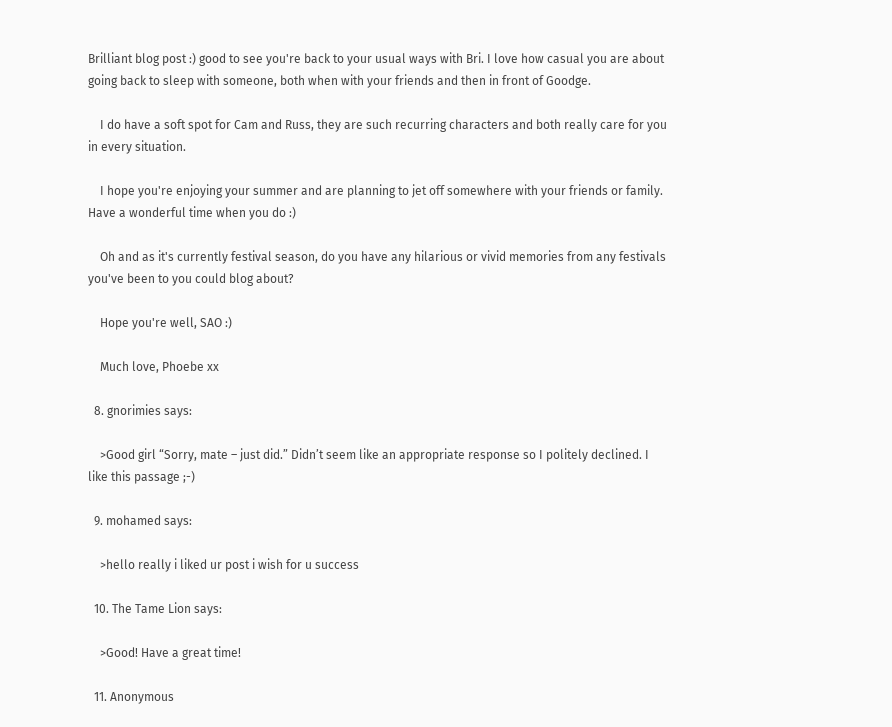Brilliant blog post :) good to see you're back to your usual ways with Bri. I love how casual you are about going back to sleep with someone, both when with your friends and then in front of Goodge.

    I do have a soft spot for Cam and Russ, they are such recurring characters and both really care for you in every situation.

    I hope you're enjoying your summer and are planning to jet off somewhere with your friends or family. Have a wonderful time when you do :)

    Oh and as it's currently festival season, do you have any hilarious or vivid memories from any festivals you've been to you could blog about?

    Hope you're well, SAO :)

    Much love, Phoebe xx

  8. gnorimies says:

    >Good girl “Sorry, mate – just did.” Didn’t seem like an appropriate response so I politely declined. I like this passage ;-)

  9. mohamed says:

    >hello really i liked ur post i wish for u success

  10. The Tame Lion says:

    >Good! Have a great time!

  11. Anonymous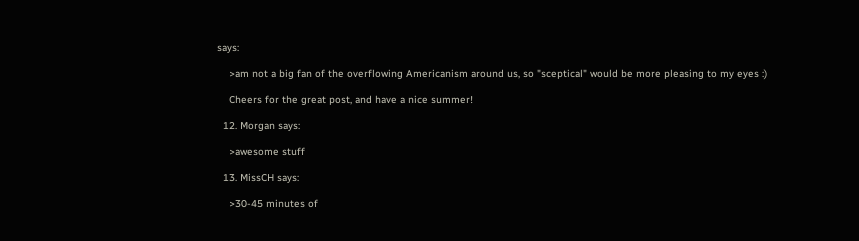says:

    >am not a big fan of the overflowing Americanism around us, so "sceptical" would be more pleasing to my eyes :)

    Cheers for the great post, and have a nice summer!

  12. Morgan says:

    >awesome stuff

  13. MissCH says:

    >30-45 minutes of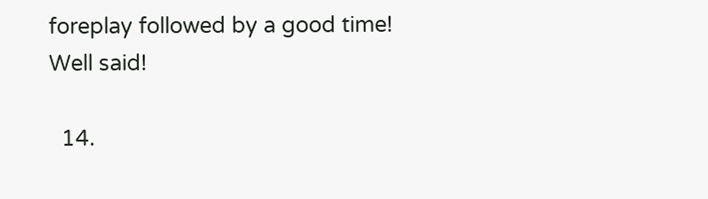foreplay followed by a good time! Well said!

  14.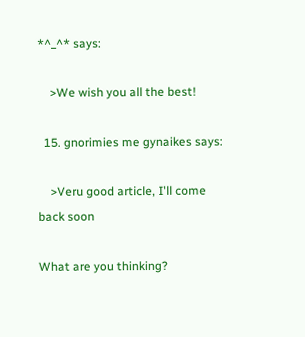*^_^* says:

    >We wish you all the best!

  15. gnorimies me gynaikes says:

    >Veru good article, I'll come back soon

What are you thinking?